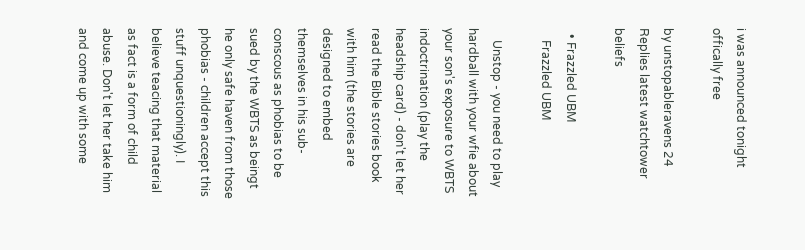i was announced tonight offically free

by unstopableravens 24 Replies latest watchtower beliefs

  • Frazzled UBM
    Frazzled UBM

    Unstop - you need to play hardball with your wfie about your son's exposure to WBTS indoctrination (play the headship card) - don't let her read the Bible stories book with him (the stories are designed to embed themselves in his sub-conscous as phobias to be sued by the WBTS as beingt he only safe haven from those phobias - children accept this stuff unquestioningly). I believe teacing that material as fact is a form of child abuse. Don't let her take him and come up with some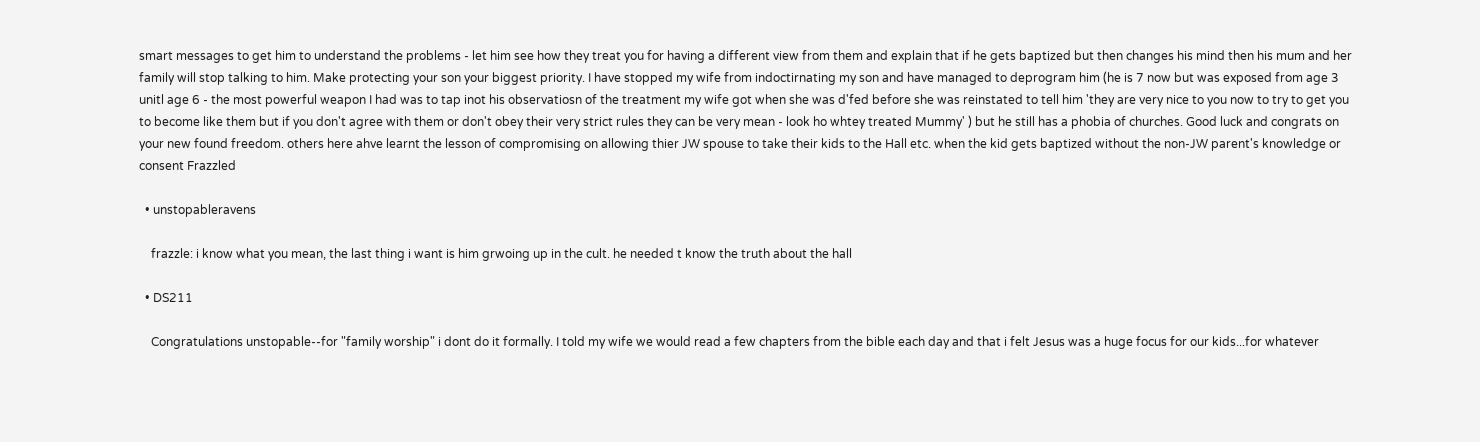smart messages to get him to understand the problems - let him see how they treat you for having a different view from them and explain that if he gets baptized but then changes his mind then his mum and her family will stop talking to him. Make protecting your son your biggest priority. I have stopped my wife from indoctirnating my son and have managed to deprogram him (he is 7 now but was exposed from age 3 unitl age 6 - the most powerful weapon I had was to tap inot his observatiosn of the treatment my wife got when she was d'fed before she was reinstated to tell him 'they are very nice to you now to try to get you to become like them but if you don't agree with them or don't obey their very strict rules they can be very mean - look ho whtey treated Mummy' ) but he still has a phobia of churches. Good luck and congrats on your new found freedom. others here ahve learnt the lesson of compromising on allowing thier JW spouse to take their kids to the Hall etc. when the kid gets baptized without the non-JW parent's knowledge or consent Frazzled

  • unstopableravens

    frazzle: i know what you mean, the last thing i want is him grwoing up in the cult. he needed t know the truth about the hall

  • DS211

    Congratulations unstopable--for "family worship" i dont do it formally. I told my wife we would read a few chapters from the bible each day and that i felt Jesus was a huge focus for our kids...for whatever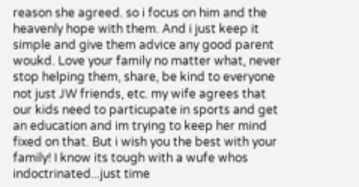reason she agreed. so i focus on him and the heavenly hope with them. And i just keep it simple and give them advice any good parent woukd. Love your family no matter what, never stop helping them, share, be kind to everyone not just JW friends, etc. my wife agrees that our kids need to particupate in sports and get an education and im trying to keep her mind fixed on that. But i wish you the best with your family! I know its tough with a wufe whos indoctrinated...just time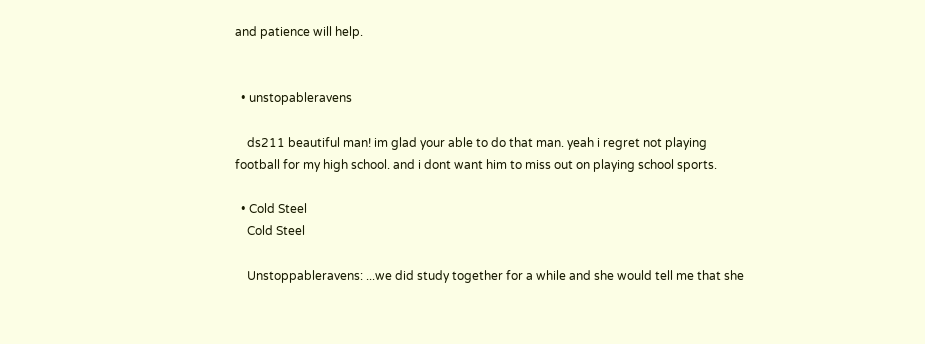and patience will help.


  • unstopableravens

    ds211 beautiful man! im glad your able to do that man. yeah i regret not playing football for my high school. and i dont want him to miss out on playing school sports.

  • Cold Steel
    Cold Steel

    Unstoppableravens: ...we did study together for a while and she would tell me that she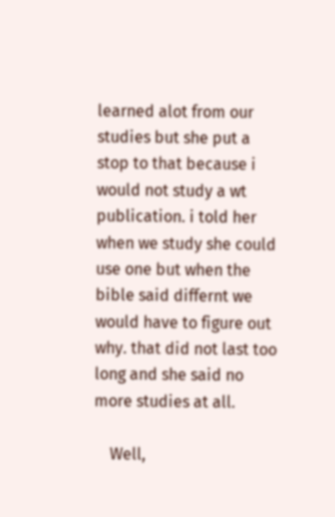learned alot from our studies but she put a stop to that because i would not study a wt publication. i told her when we study she could use one but when the bible said differnt we would have to figure out why. that did not last too long and she said no more studies at all.

    Well,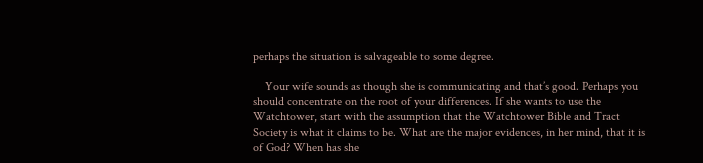perhaps the situation is salvageable to some degree.

    Your wife sounds as though she is communicating and that’s good. Perhaps you should concentrate on the root of your differences. If she wants to use the Watchtower, start with the assumption that the Watchtower Bible and Tract Society is what it claims to be. What are the major evidences, in her mind, that it is of God? When has she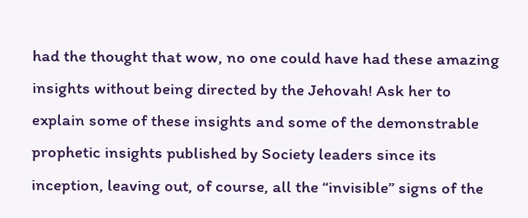had the thought that wow, no one could have had these amazing insights without being directed by the Jehovah! Ask her to explain some of these insights and some of the demonstrable prophetic insights published by Society leaders since its inception, leaving out, of course, all the “invisible” signs of the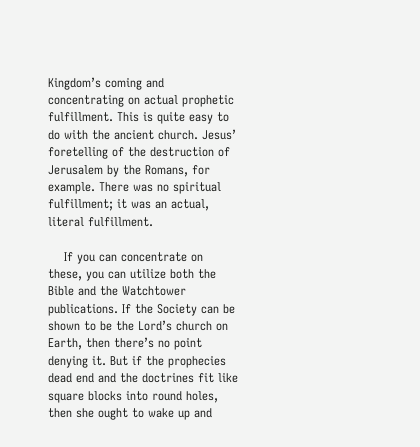Kingdom’s coming and concentrating on actual prophetic fulfillment. This is quite easy to do with the ancient church. Jesus’ foretelling of the destruction of Jerusalem by the Romans, for example. There was no spiritual fulfillment; it was an actual, literal fulfillment.

    If you can concentrate on these, you can utilize both the Bible and the Watchtower publications. If the Society can be shown to be the Lord’s church on Earth, then there’s no point denying it. But if the prophecies dead end and the doctrines fit like square blocks into round holes, then she ought to wake up and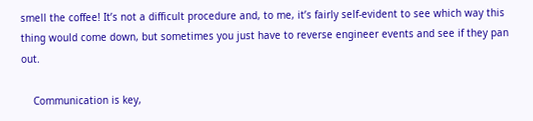smell the coffee! It’s not a difficult procedure and, to me, it’s fairly self-evident to see which way this thing would come down, but sometimes you just have to reverse engineer events and see if they pan out.

    Communication is key,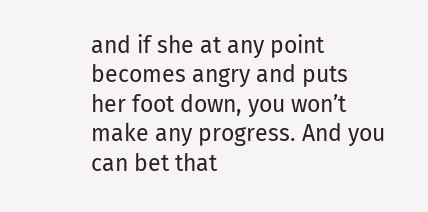and if she at any point becomes angry and puts her foot down, you won’t make any progress. And you can bet that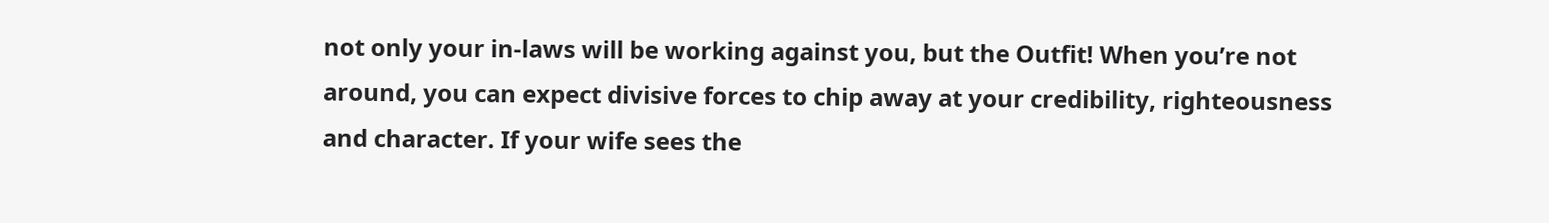not only your in-laws will be working against you, but the Outfit! When you’re not around, you can expect divisive forces to chip away at your credibility, righteousness and character. If your wife sees the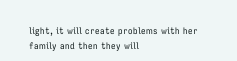light, it will create problems with her family and then they will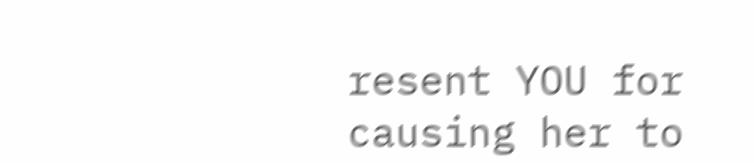resent YOU for causing her to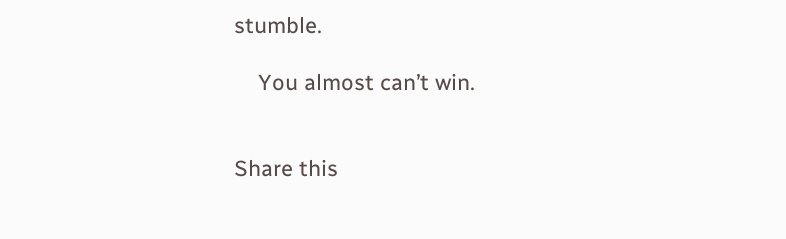stumble.

    You almost can’t win.


Share this